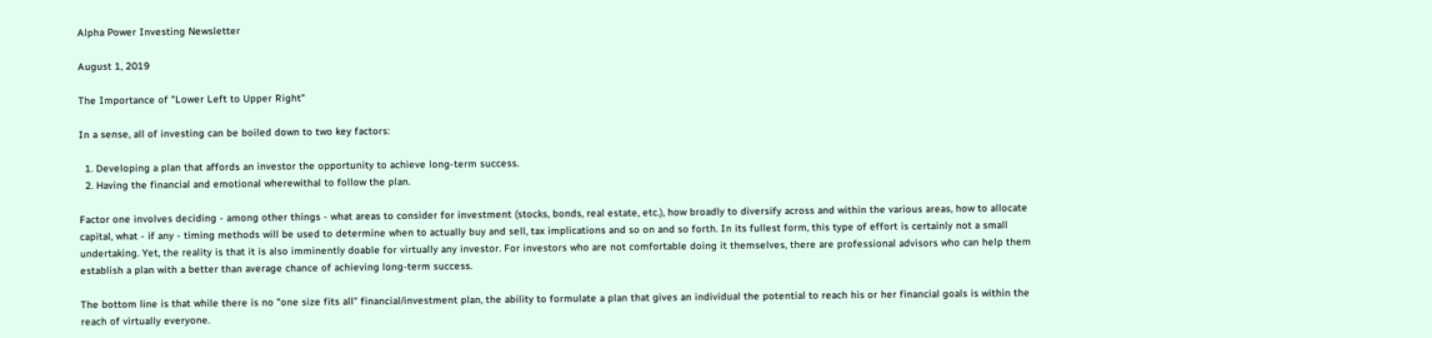Alpha Power Investing Newsletter

August 1, 2019

The Importance of "Lower Left to Upper Right"

In a sense, all of investing can be boiled down to two key factors:

  1. Developing a plan that affords an investor the opportunity to achieve long-term success.
  2. Having the financial and emotional wherewithal to follow the plan.

Factor one involves deciding - among other things - what areas to consider for investment (stocks, bonds, real estate, etc.), how broadly to diversify across and within the various areas, how to allocate capital, what - if any - timing methods will be used to determine when to actually buy and sell, tax implications and so on and so forth. In its fullest form, this type of effort is certainly not a small undertaking. Yet, the reality is that it is also imminently doable for virtually any investor. For investors who are not comfortable doing it themselves, there are professional advisors who can help them establish a plan with a better than average chance of achieving long-term success.

The bottom line is that while there is no "one size fits all" financial/investment plan, the ability to formulate a plan that gives an individual the potential to reach his or her financial goals is within the reach of virtually everyone.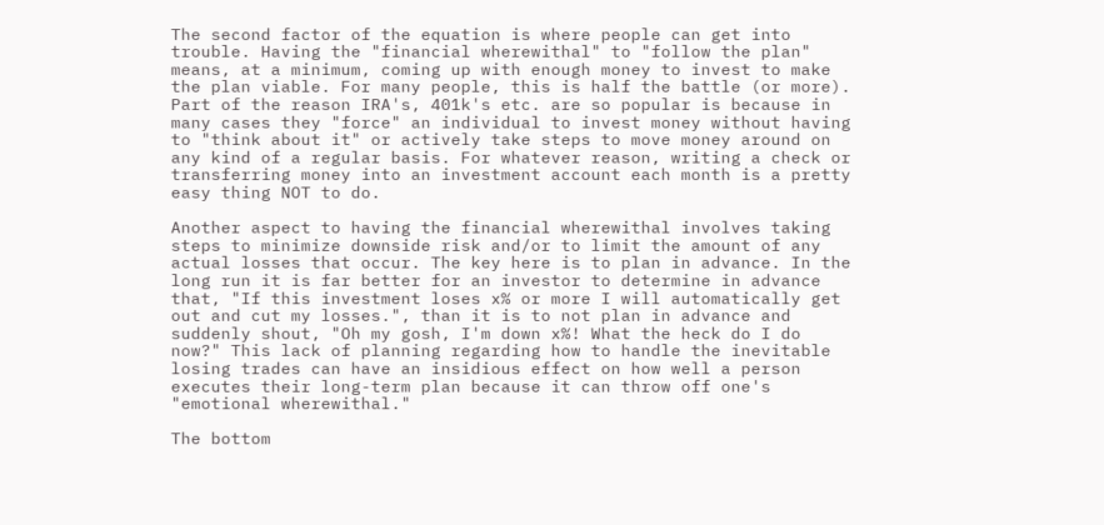The second factor of the equation is where people can get into trouble. Having the "financial wherewithal" to "follow the plan" means, at a minimum, coming up with enough money to invest to make the plan viable. For many people, this is half the battle (or more). Part of the reason IRA's, 401k's etc. are so popular is because in many cases they "force" an individual to invest money without having to "think about it" or actively take steps to move money around on any kind of a regular basis. For whatever reason, writing a check or transferring money into an investment account each month is a pretty easy thing NOT to do.

Another aspect to having the financial wherewithal involves taking steps to minimize downside risk and/or to limit the amount of any actual losses that occur. The key here is to plan in advance. In the long run it is far better for an investor to determine in advance that, "If this investment loses x% or more I will automatically get out and cut my losses.", than it is to not plan in advance and suddenly shout, "Oh my gosh, I'm down x%! What the heck do I do now?" This lack of planning regarding how to handle the inevitable losing trades can have an insidious effect on how well a person executes their long-term plan because it can throw off one's "emotional wherewithal."

The bottom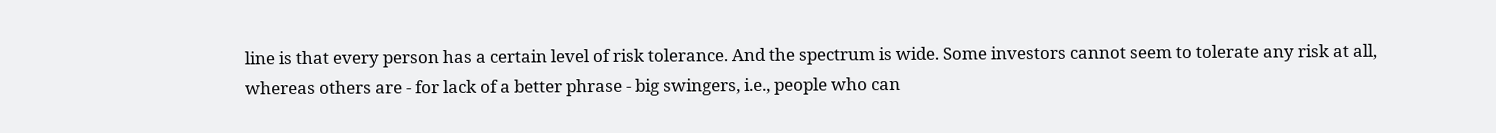line is that every person has a certain level of risk tolerance. And the spectrum is wide. Some investors cannot seem to tolerate any risk at all, whereas others are - for lack of a better phrase - big swingers, i.e., people who can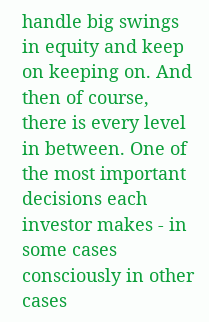handle big swings in equity and keep on keeping on. And then of course, there is every level in between. One of the most important decisions each investor makes - in some cases consciously in other cases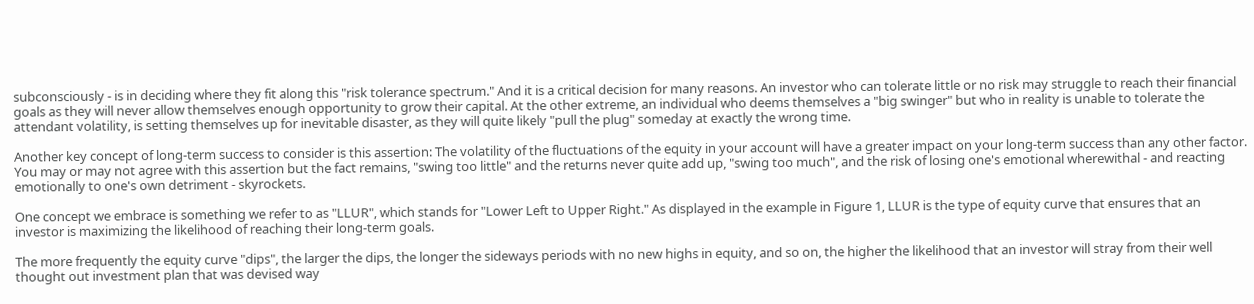subconsciously - is in deciding where they fit along this "risk tolerance spectrum." And it is a critical decision for many reasons. An investor who can tolerate little or no risk may struggle to reach their financial goals as they will never allow themselves enough opportunity to grow their capital. At the other extreme, an individual who deems themselves a "big swinger" but who in reality is unable to tolerate the attendant volatility, is setting themselves up for inevitable disaster, as they will quite likely "pull the plug" someday at exactly the wrong time.

Another key concept of long-term success to consider is this assertion: The volatility of the fluctuations of the equity in your account will have a greater impact on your long-term success than any other factor. You may or may not agree with this assertion but the fact remains, "swing too little" and the returns never quite add up, "swing too much", and the risk of losing one's emotional wherewithal - and reacting emotionally to one's own detriment - skyrockets.

One concept we embrace is something we refer to as "LLUR", which stands for "Lower Left to Upper Right." As displayed in the example in Figure 1, LLUR is the type of equity curve that ensures that an investor is maximizing the likelihood of reaching their long-term goals.

The more frequently the equity curve "dips", the larger the dips, the longer the sideways periods with no new highs in equity, and so on, the higher the likelihood that an investor will stray from their well thought out investment plan that was devised way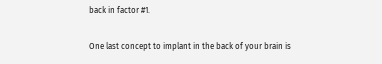back in factor #1.

One last concept to implant in the back of your brain is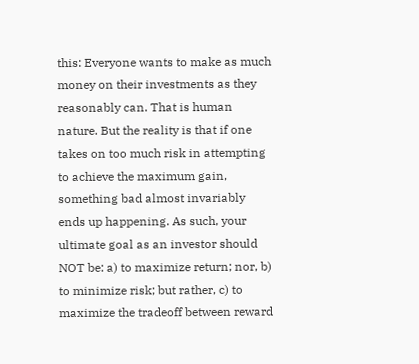this: Everyone wants to make as much money on their investments as they reasonably can. That is human nature. But the reality is that if one takes on too much risk in attempting to achieve the maximum gain, something bad almost invariably ends up happening. As such, your ultimate goal as an investor should NOT be: a) to maximize return; nor, b) to minimize risk; but rather, c) to maximize the tradeoff between reward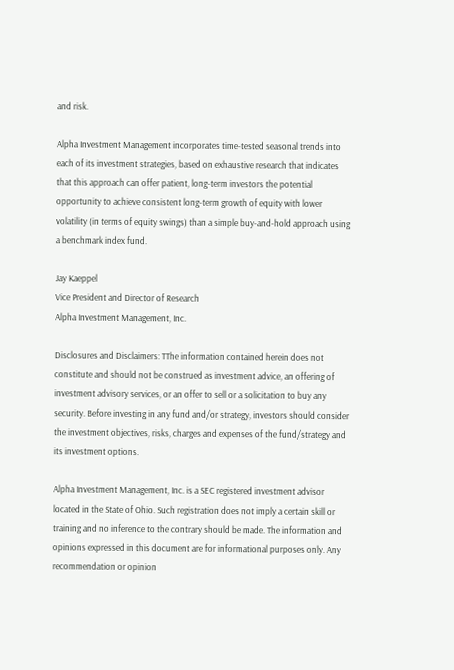and risk.

Alpha Investment Management incorporates time-tested seasonal trends into each of its investment strategies, based on exhaustive research that indicates that this approach can offer patient, long-term investors the potential opportunity to achieve consistent long-term growth of equity with lower volatility (in terms of equity swings) than a simple buy-and-hold approach using a benchmark index fund.

Jay Kaeppel
Vice President and Director of Research
Alpha Investment Management, Inc.

Disclosures and Disclaimers: TThe information contained herein does not constitute and should not be construed as investment advice, an offering of investment advisory services, or an offer to sell or a solicitation to buy any security. Before investing in any fund and/or strategy, investors should consider the investment objectives, risks, charges and expenses of the fund/strategy and its investment options.

Alpha Investment Management, Inc. is a SEC registered investment advisor located in the State of Ohio. Such registration does not imply a certain skill or training and no inference to the contrary should be made. The information and opinions expressed in this document are for informational purposes only. Any recommendation or opinion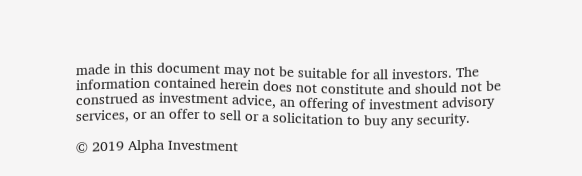made in this document may not be suitable for all investors. The information contained herein does not constitute and should not be construed as investment advice, an offering of investment advisory services, or an offer to sell or a solicitation to buy any security.

© 2019 Alpha Investment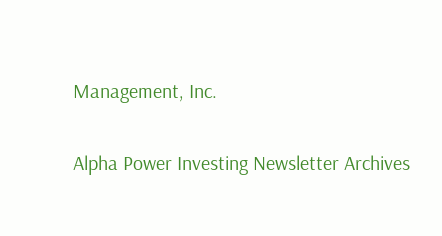Management, Inc.

Alpha Power Investing Newsletter Archives